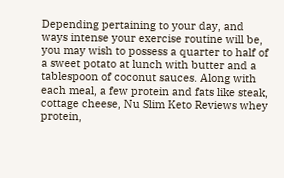Depending pertaining to your day, and ways intense your exercise routine will be, you may wish to possess a quarter to half of a sweet potato at lunch with butter and a tablespoon of coconut sauces. Along with each meal, a few protein and fats like steak, cottage cheese, Nu Slim Keto Reviews whey protein,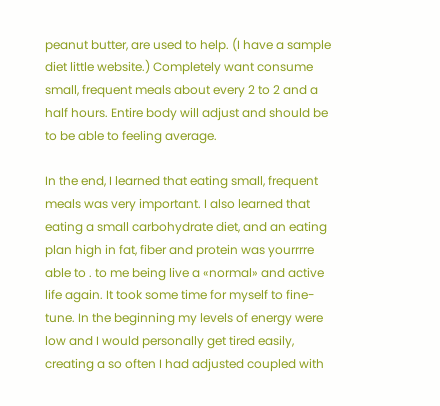peanut butter, are used to help. (I have a sample diet little website.) Completely want consume small, frequent meals about every 2 to 2 and a half hours. Entire body will adjust and should be to be able to feeling average.

In the end, I learned that eating small, frequent meals was very important. I also learned that eating a small carbohydrate diet, and an eating plan high in fat, fiber and protein was yourrrre able to . to me being live a «normal» and active life again. It took some time for myself to fine-tune. In the beginning my levels of energy were low and I would personally get tired easily, creating a so often I had adjusted coupled with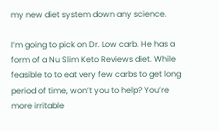my new diet system down any science.

I’m going to pick on Dr. Low carb. He has a form of a Nu Slim Keto Reviews diet. While feasible to to eat very few carbs to get long period of time, won’t you to help? You’re more irritable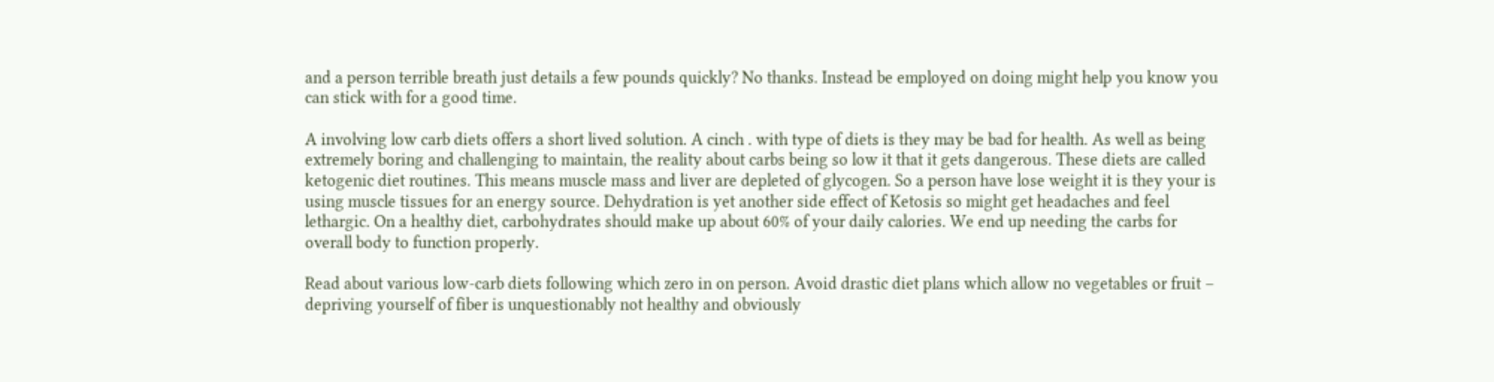and a person terrible breath just details a few pounds quickly? No thanks. Instead be employed on doing might help you know you can stick with for a good time.

A involving low carb diets offers a short lived solution. A cinch . with type of diets is they may be bad for health. As well as being extremely boring and challenging to maintain, the reality about carbs being so low it that it gets dangerous. These diets are called ketogenic diet routines. This means muscle mass and liver are depleted of glycogen. So a person have lose weight it is they your is using muscle tissues for an energy source. Dehydration is yet another side effect of Ketosis so might get headaches and feel lethargic. On a healthy diet, carbohydrates should make up about 60% of your daily calories. We end up needing the carbs for overall body to function properly.

Read about various low-carb diets following which zero in on person. Avoid drastic diet plans which allow no vegetables or fruit – depriving yourself of fiber is unquestionably not healthy and obviously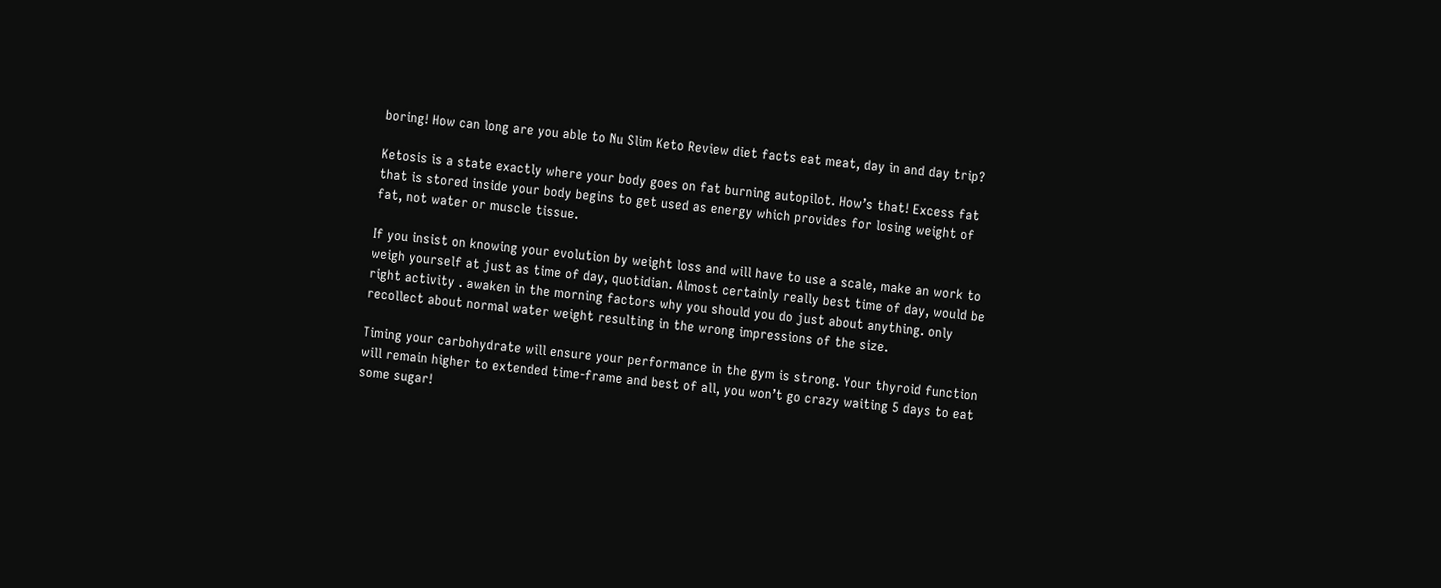boring! How can long are you able to Nu Slim Keto Review diet facts eat meat, day in and day trip?

Ketosis is a state exactly where your body goes on fat burning autopilot. How’s that! Excess fat that is stored inside your body begins to get used as energy which provides for losing weight of fat, not water or muscle tissue.

If you insist on knowing your evolution by weight loss and will have to use a scale, make an work to weigh yourself at just as time of day, quotidian. Almost certainly really best time of day, would be right activity . awaken in the morning factors why you should you do just about anything. only recollect about normal water weight resulting in the wrong impressions of the size.

Timing your carbohydrate will ensure your performance in the gym is strong. Your thyroid function will remain higher to extended time-frame and best of all, you won’t go crazy waiting 5 days to eat some sugar!